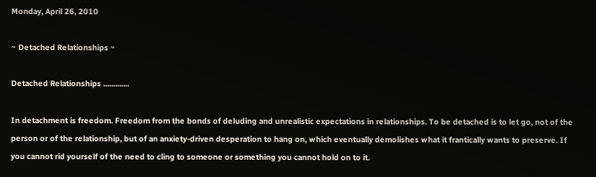Monday, April 26, 2010

~ Detached Relationships ~

Detached Relationships .............

In detachment is freedom. Freedom from the bonds of deluding and unrealistic expectations in relationships. To be detached is to let go, not of the person or of the relationship, but of an anxiety-driven desperation to hang on, which eventually demolishes what it frantically wants to preserve. If you cannot rid yourself of the need to cling to someone or something you cannot hold on to it.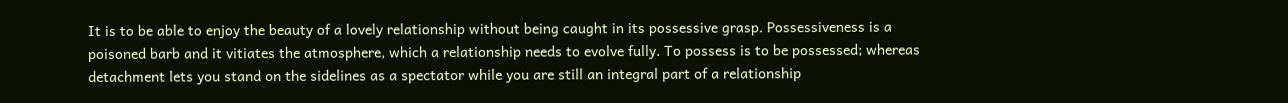It is to be able to enjoy the beauty of a lovely relationship without being caught in its possessive grasp. Possessiveness is a poisoned barb and it vitiates the atmosphere, which a relationship needs to evolve fully. To possess is to be possessed; whereas detachment lets you stand on the sidelines as a spectator while you are still an integral part of a relationship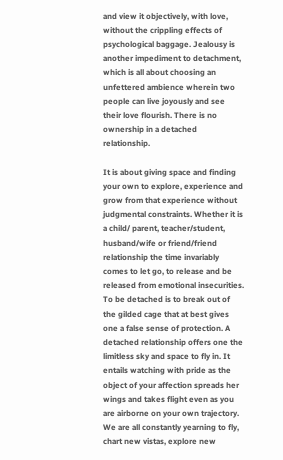and view it objectively, with love, without the crippling effects of psychological baggage. Jealousy is another impediment to detachment, which is all about choosing an unfettered ambience wherein two people can live joyously and see their love flourish. There is no ownership in a detached relationship.

It is about giving space and finding your own to explore, experience and grow from that experience without judgmental constraints. Whether it is a child/ parent, teacher/student, husband/wife or friend/friend relationship the time invariably comes to let go, to release and be released from emotional insecurities. To be detached is to break out of the gilded cage that at best gives one a false sense of protection. A detached relationship offers one the limitless sky and space to fly in. It entails watching with pride as the object of your affection spreads her wings and takes flight even as you are airborne on your own trajectory. We are all constantly yearning to fly, chart new vistas, explore new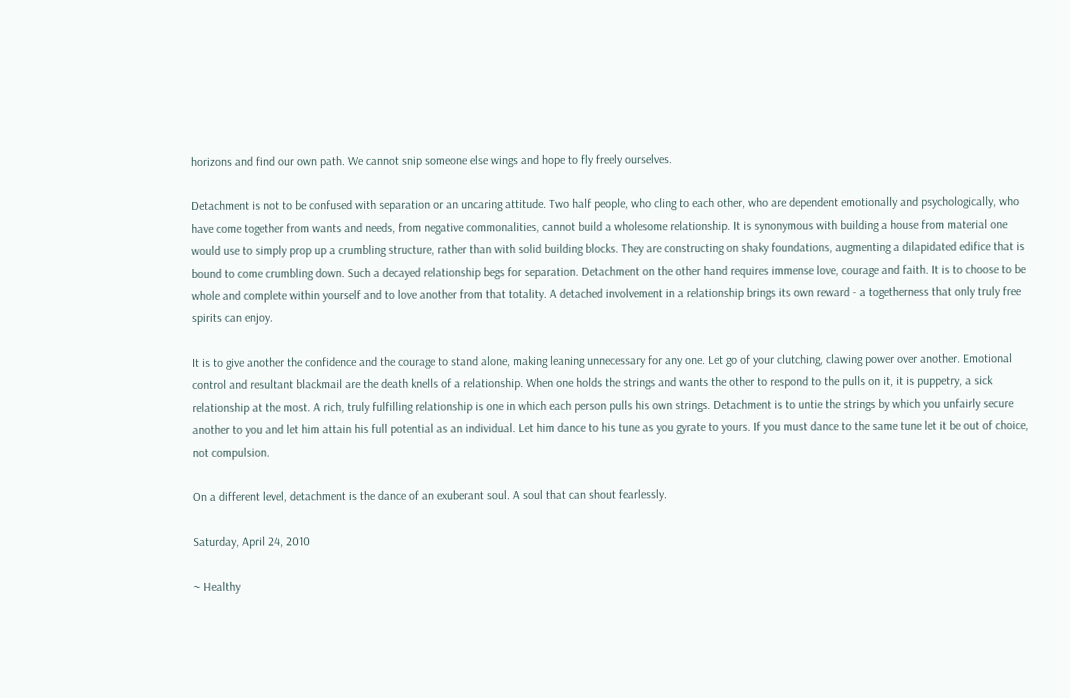horizons and find our own path. We cannot snip someone else wings and hope to fly freely ourselves.

Detachment is not to be confused with separation or an uncaring attitude. Two half people, who cling to each other, who are dependent emotionally and psychologically, who have come together from wants and needs, from negative commonalities, cannot build a wholesome relationship. It is synonymous with building a house from material one would use to simply prop up a crumbling structure, rather than with solid building blocks. They are constructing on shaky foundations, augmenting a dilapidated edifice that is bound to come crumbling down. Such a decayed relationship begs for separation. Detachment on the other hand requires immense love, courage and faith. It is to choose to be whole and complete within yourself and to love another from that totality. A detached involvement in a relationship brings its own reward - a togetherness that only truly free spirits can enjoy.

It is to give another the confidence and the courage to stand alone, making leaning unnecessary for any one. Let go of your clutching, clawing power over another. Emotional control and resultant blackmail are the death knells of a relationship. When one holds the strings and wants the other to respond to the pulls on it, it is puppetry, a sick relationship at the most. A rich, truly fulfilling relationship is one in which each person pulls his own strings. Detachment is to untie the strings by which you unfairly secure another to you and let him attain his full potential as an individual. Let him dance to his tune as you gyrate to yours. If you must dance to the same tune let it be out of choice, not compulsion.

On a different level, detachment is the dance of an exuberant soul. A soul that can shout fearlessly.

Saturday, April 24, 2010

~ Healthy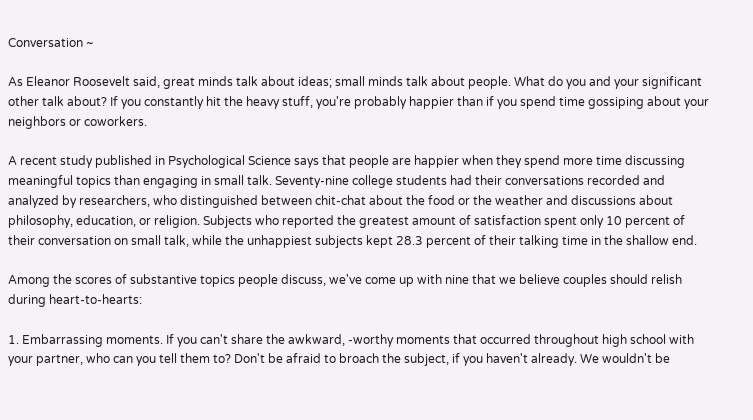Conversation ~

As Eleanor Roosevelt said, great minds talk about ideas; small minds talk about people. What do you and your significant other talk about? If you constantly hit the heavy stuff, you're probably happier than if you spend time gossiping about your neighbors or coworkers.

A recent study published in Psychological Science says that people are happier when they spend more time discussing meaningful topics than engaging in small talk. Seventy-nine college students had their conversations recorded and analyzed by researchers, who distinguished between chit-chat about the food or the weather and discussions about philosophy, education, or religion. Subjects who reported the greatest amount of satisfaction spent only 10 percent of their conversation on small talk, while the unhappiest subjects kept 28.3 percent of their talking time in the shallow end.

Among the scores of substantive topics people discuss, we've come up with nine that we believe couples should relish during heart-to-hearts:

1. Embarrassing moments. If you can't share the awkward, -worthy moments that occurred throughout high school with your partner, who can you tell them to? Don't be afraid to broach the subject, if you haven't already. We wouldn't be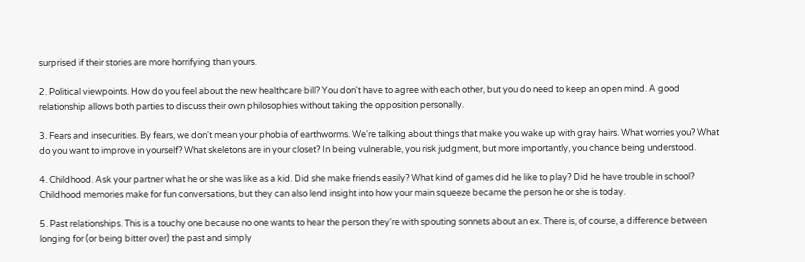surprised if their stories are more horrifying than yours.

2. Political viewpoints. How do you feel about the new healthcare bill? You don't have to agree with each other, but you do need to keep an open mind. A good relationship allows both parties to discuss their own philosophies without taking the opposition personally.

3. Fears and insecurities. By fears, we don't mean your phobia of earthworms. We're talking about things that make you wake up with gray hairs. What worries you? What do you want to improve in yourself? What skeletons are in your closet? In being vulnerable, you risk judgment, but more importantly, you chance being understood.

4. Childhood. Ask your partner what he or she was like as a kid. Did she make friends easily? What kind of games did he like to play? Did he have trouble in school? Childhood memories make for fun conversations, but they can also lend insight into how your main squeeze became the person he or she is today.

5. Past relationships. This is a touchy one because no one wants to hear the person they're with spouting sonnets about an ex. There is, of course, a difference between longing for (or being bitter over) the past and simply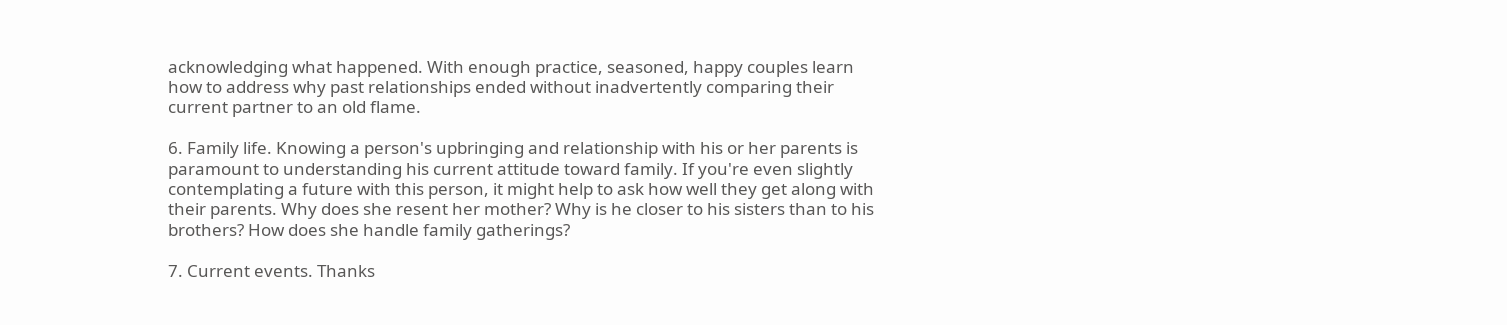acknowledging what happened. With enough practice, seasoned, happy couples learn how to address why past relationships ended without inadvertently comparing their current partner to an old flame.

6. Family life. Knowing a person's upbringing and relationship with his or her parents is paramount to understanding his current attitude toward family. If you're even slightly contemplating a future with this person, it might help to ask how well they get along with their parents. Why does she resent her mother? Why is he closer to his sisters than to his brothers? How does she handle family gatherings?

7. Current events. Thanks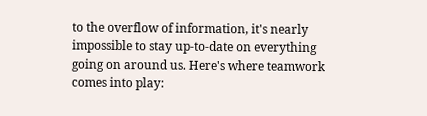to the overflow of information, it's nearly impossible to stay up-to-date on everything going on around us. Here's where teamwork comes into play: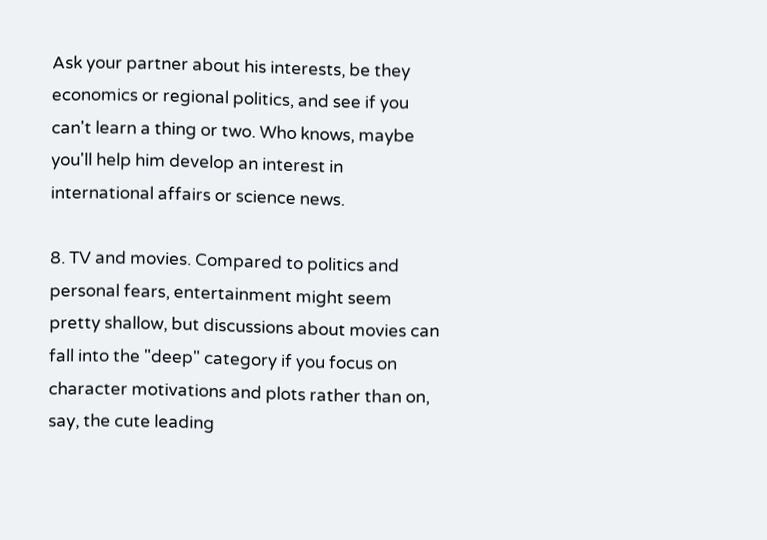Ask your partner about his interests, be they economics or regional politics, and see if you can't learn a thing or two. Who knows, maybe you'll help him develop an interest in international affairs or science news.

8. TV and movies. Compared to politics and personal fears, entertainment might seem pretty shallow, but discussions about movies can fall into the "deep" category if you focus on character motivations and plots rather than on, say, the cute leading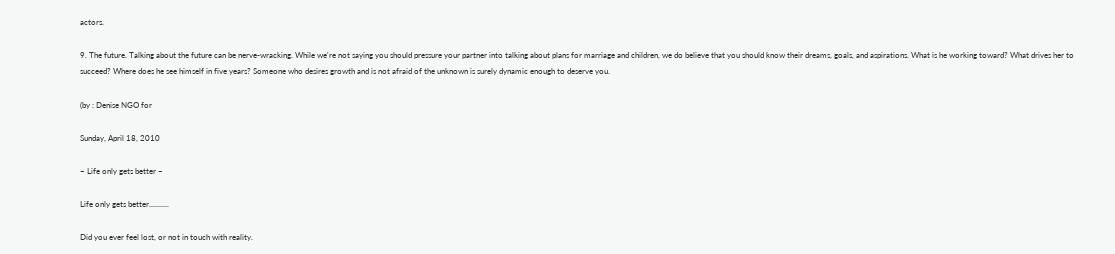actors.

9. The future. Talking about the future can be nerve-wracking. While we're not saying you should pressure your partner into talking about plans for marriage and children, we do believe that you should know their dreams, goals, and aspirations. What is he working toward? What drives her to succeed? Where does he see himself in five years? Someone who desires growth and is not afraid of the unknown is surely dynamic enough to deserve you.

(by : Denise NGO for

Sunday, April 18, 2010

~ Life only gets better ~

Life only gets better..........

Did you ever feel lost, or not in touch with reality.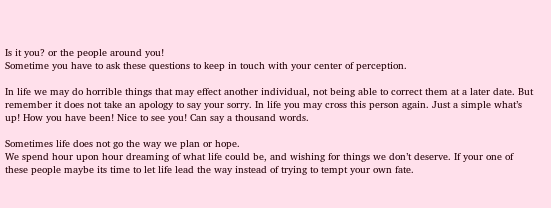Is it you? or the people around you!
Sometime you have to ask these questions to keep in touch with your center of perception.

In life we may do horrible things that may effect another individual, not being able to correct them at a later date. But remember it does not take an apology to say your sorry. In life you may cross this person again. Just a simple what’s up! How you have been! Nice to see you! Can say a thousand words.

Sometimes life does not go the way we plan or hope.
We spend hour upon hour dreaming of what life could be, and wishing for things we don’t deserve. If your one of these people maybe its time to let life lead the way instead of trying to tempt your own fate.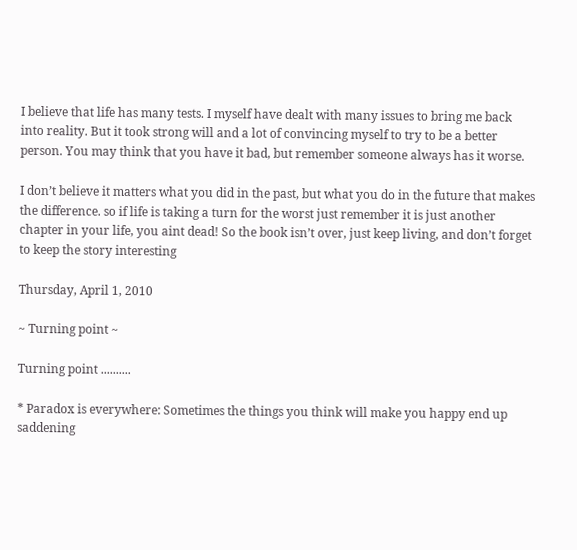I believe that life has many tests. I myself have dealt with many issues to bring me back into reality. But it took strong will and a lot of convincing myself to try to be a better person. You may think that you have it bad, but remember someone always has it worse.

I don’t believe it matters what you did in the past, but what you do in the future that makes the difference. so if life is taking a turn for the worst just remember it is just another chapter in your life, you aint dead! So the book isn’t over, just keep living, and don’t forget to keep the story interesting

Thursday, April 1, 2010

~ Turning point ~

Turning point ..........

* Paradox is everywhere: Sometimes the things you think will make you happy end up saddening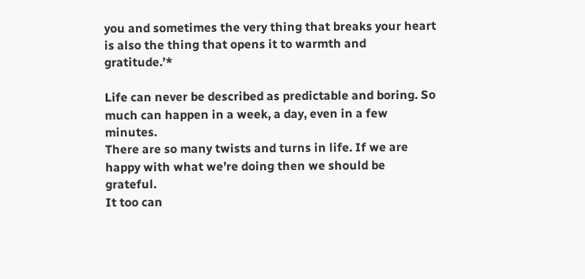you and sometimes the very thing that breaks your heart is also the thing that opens it to warmth and gratitude.’*

Life can never be described as predictable and boring. So much can happen in a week, a day, even in a few minutes.
There are so many twists and turns in life. If we are happy with what we’re doing then we should be grateful.
It too can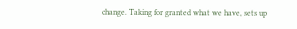change. Taking for granted what we have, sets up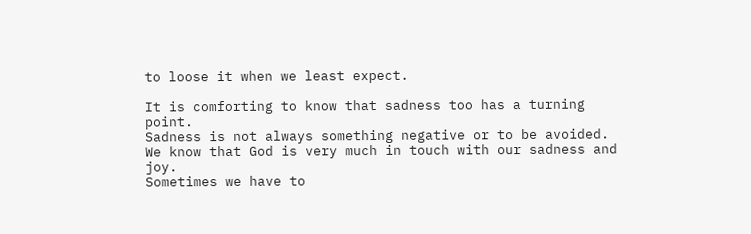to loose it when we least expect.

It is comforting to know that sadness too has a turning point.
Sadness is not always something negative or to be avoided.
We know that God is very much in touch with our sadness and joy.
Sometimes we have to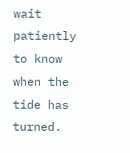wait patiently to know when the tide has turned.